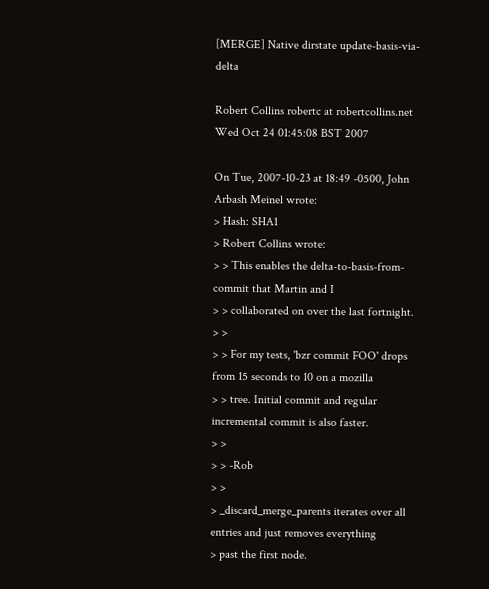[MERGE] Native dirstate update-basis-via-delta

Robert Collins robertc at robertcollins.net
Wed Oct 24 01:45:08 BST 2007

On Tue, 2007-10-23 at 18:49 -0500, John Arbash Meinel wrote:
> Hash: SHA1
> Robert Collins wrote:
> > This enables the delta-to-basis-from-commit that Martin and I
> > collaborated on over the last fortnight.
> >
> > For my tests, 'bzr commit FOO' drops from 15 seconds to 10 on a mozilla
> > tree. Initial commit and regular incremental commit is also faster.
> >
> > -Rob
> >
> _discard_merge_parents iterates over all entries and just removes everything
> past the first node.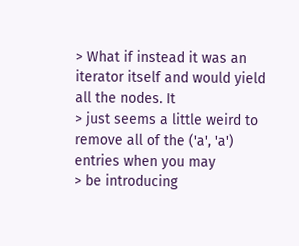> What if instead it was an iterator itself and would yield all the nodes. It
> just seems a little weird to remove all of the ('a', 'a') entries when you may
> be introducing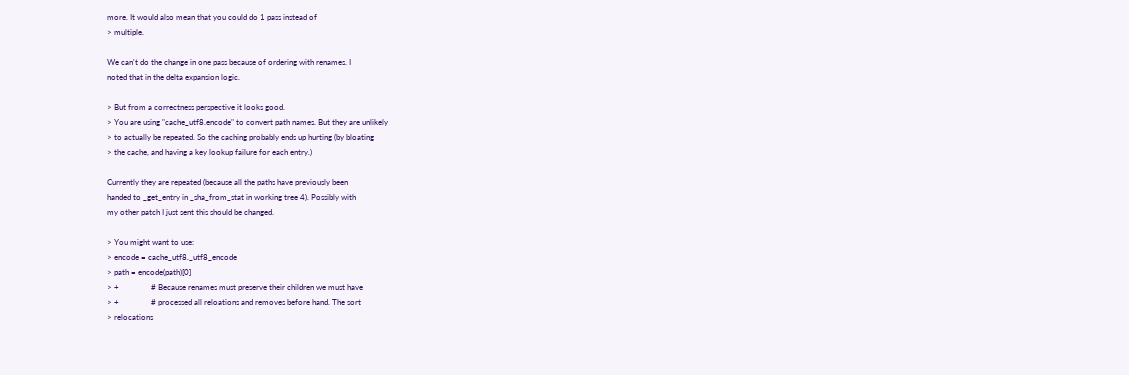more. It would also mean that you could do 1 pass instead of
> multiple.

We can't do the change in one pass because of ordering with renames. I
noted that in the delta expansion logic.

> But from a correctness perspective it looks good.
> You are using "cache_utf8.encode" to convert path names. But they are unlikely
> to actually be repeated. So the caching probably ends up hurting (by bloating
> the cache, and having a key lookup failure for each entry.)

Currently they are repeated (because all the paths have previously been
handed to _get_entry in _sha_from_stat in working tree 4). Possibly with
my other patch I just sent this should be changed.

> You might want to use:
> encode = cache_utf8._utf8_encode
> path = encode(path)[0]
> +                # Because renames must preserve their children we must have
> +                # processed all reloations and removes before hand. The sort
> relocations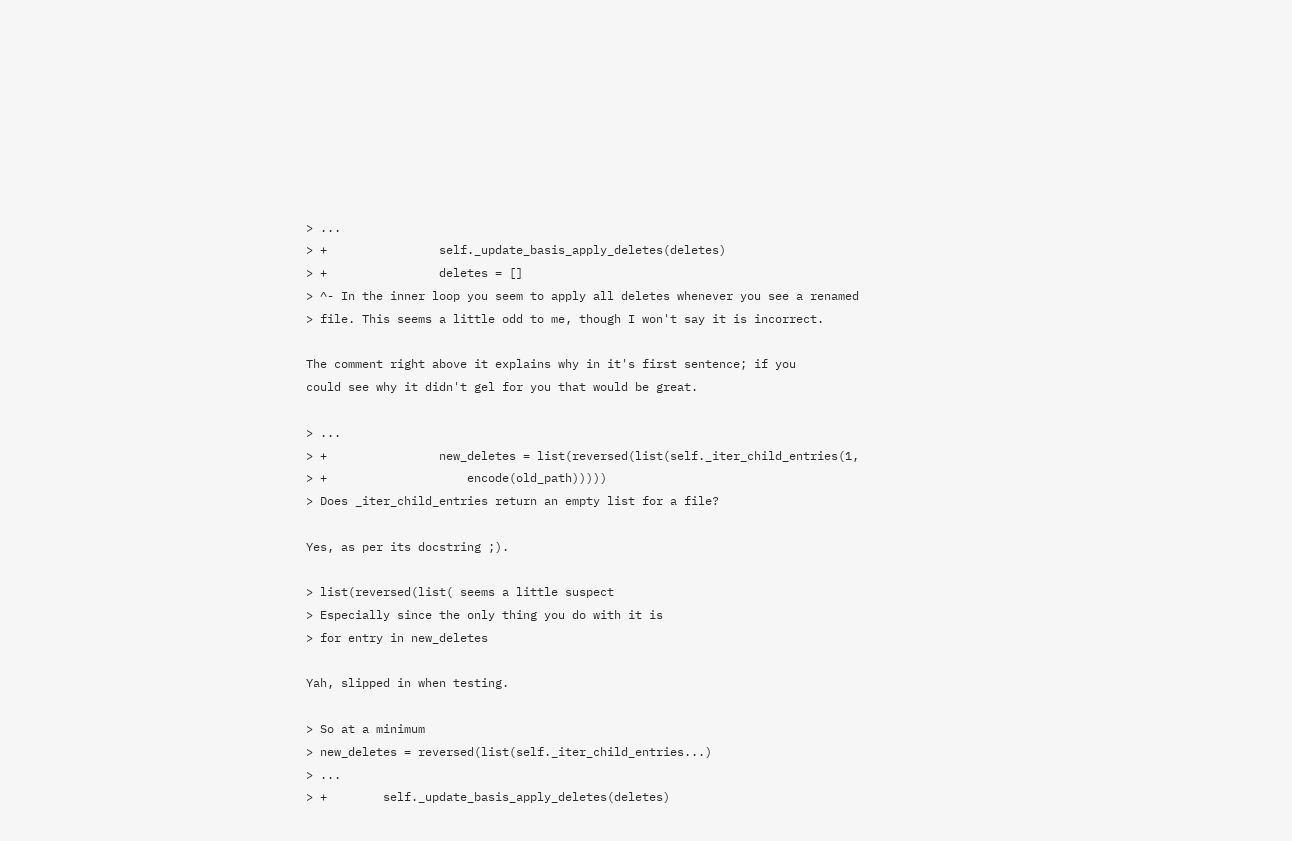> ...
> +                self._update_basis_apply_deletes(deletes)
> +                deletes = []
> ^- In the inner loop you seem to apply all deletes whenever you see a renamed
> file. This seems a little odd to me, though I won't say it is incorrect.

The comment right above it explains why in it's first sentence; if you
could see why it didn't gel for you that would be great.

> ...
> +                new_deletes = list(reversed(list(self._iter_child_entries(1,
> +                    encode(old_path)))))
> Does _iter_child_entries return an empty list for a file?

Yes, as per its docstring ;).

> list(reversed(list( seems a little suspect
> Especially since the only thing you do with it is
> for entry in new_deletes

Yah, slipped in when testing.

> So at a minimum
> new_deletes = reversed(list(self._iter_child_entries...)
> ...
> +        self._update_basis_apply_deletes(deletes)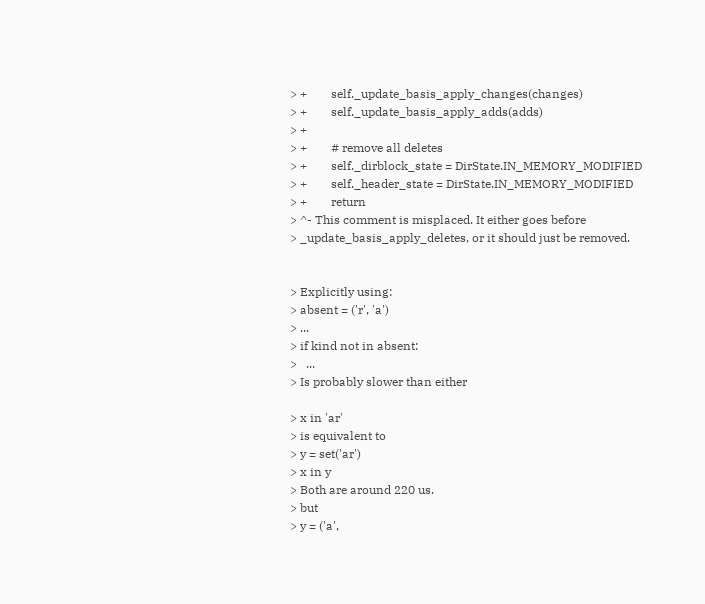> +        self._update_basis_apply_changes(changes)
> +        self._update_basis_apply_adds(adds)
> +
> +        # remove all deletes
> +        self._dirblock_state = DirState.IN_MEMORY_MODIFIED
> +        self._header_state = DirState.IN_MEMORY_MODIFIED
> +        return
> ^- This comment is misplaced. It either goes before
> _update_basis_apply_deletes, or it should just be removed.


> Explicitly using:
> absent = ('r', 'a')
> ...
> if kind not in absent:
>   ...
> Is probably slower than either

> x in 'ar'
> is equivalent to
> y = set('ar')
> x in y
> Both are around 220 us.
> but
> y = ('a',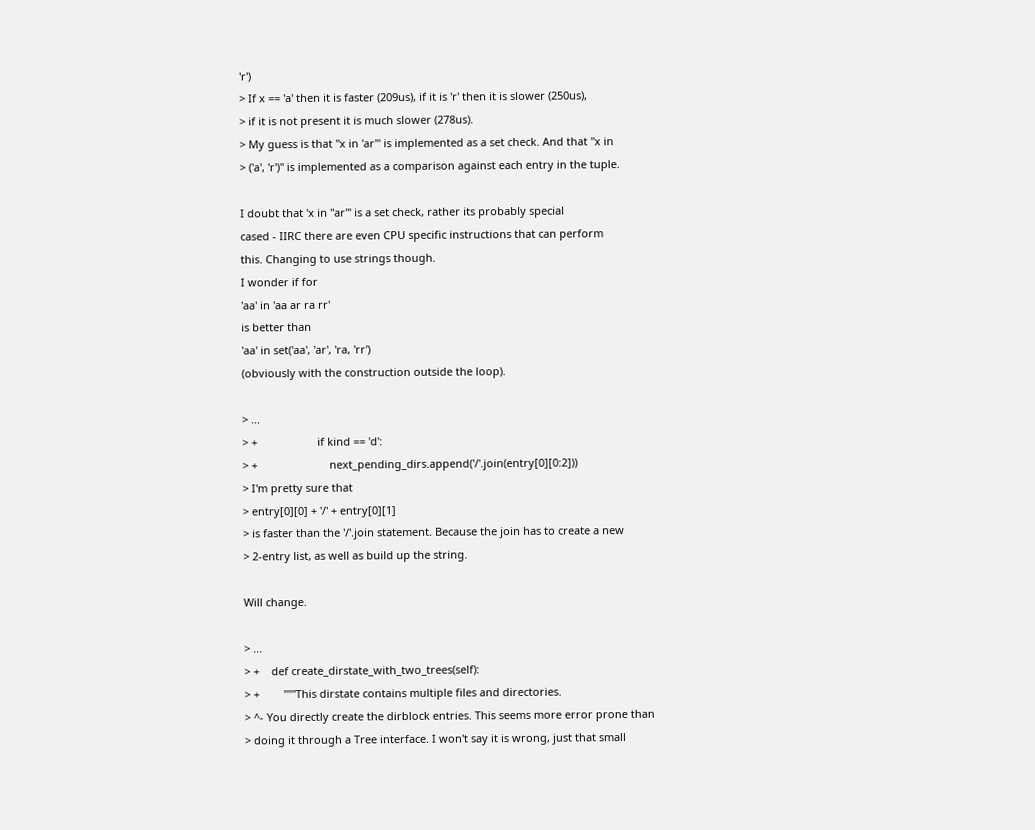'r')
> If x == 'a' then it is faster (209us), if it is 'r' then it is slower (250us),
> if it is not present it is much slower (278us).
> My guess is that "x in 'ar'" is implemented as a set check. And that "x in
> ('a', 'r')" is implemented as a comparison against each entry in the tuple.

I doubt that 'x in "ar"' is a set check, rather its probably special
cased - IIRC there are even CPU specific instructions that can perform
this. Changing to use strings though.
I wonder if for
'aa' in 'aa ar ra rr'
is better than
'aa' in set('aa', 'ar', 'ra, 'rr')
(obviously with the construction outside the loop).

> ...
> +                    if kind == 'd':
> +                        next_pending_dirs.append('/'.join(entry[0][0:2]))
> I'm pretty sure that
> entry[0][0] + '/' + entry[0][1]
> is faster than the '/'.join statement. Because the join has to create a new
> 2-entry list, as well as build up the string.

Will change.

> ...
> +    def create_dirstate_with_two_trees(self):
> +        """This dirstate contains multiple files and directories.
> ^- You directly create the dirblock entries. This seems more error prone than
> doing it through a Tree interface. I won't say it is wrong, just that small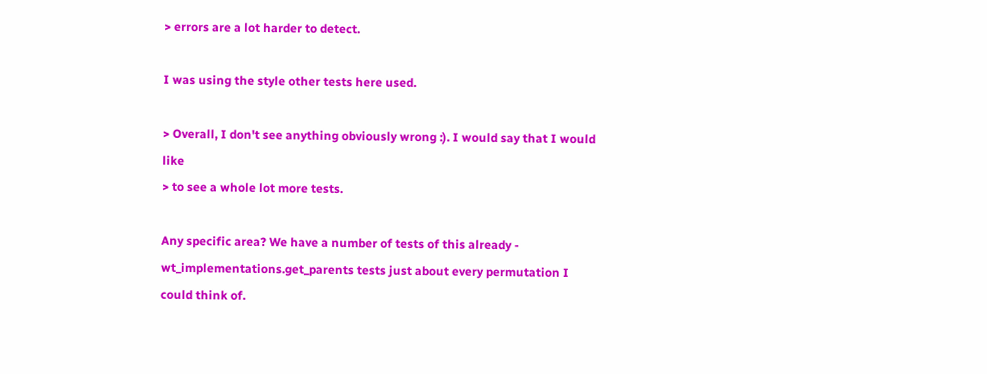> errors are a lot harder to detect.

I was using the style other tests here used.

> Overall, I don't see anything obviously wrong :). I would say that I would like
> to see a whole lot more tests.

Any specific area? We have a number of tests of this already -
wt_implementations.get_parents tests just about every permutation I
could think of.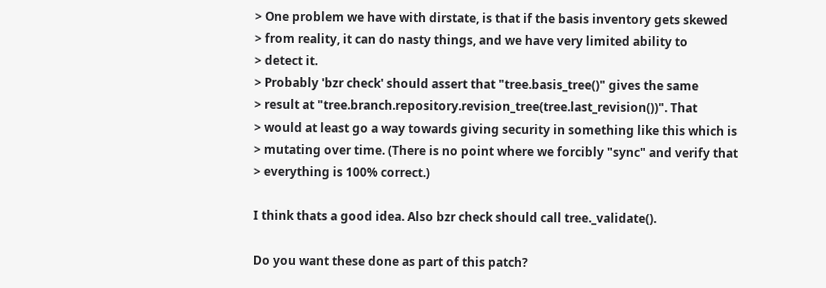> One problem we have with dirstate, is that if the basis inventory gets skewed
> from reality, it can do nasty things, and we have very limited ability to
> detect it.
> Probably 'bzr check' should assert that "tree.basis_tree()" gives the same
> result at "tree.branch.repository.revision_tree(tree.last_revision())". That
> would at least go a way towards giving security in something like this which is
> mutating over time. (There is no point where we forcibly "sync" and verify that
> everything is 100% correct.)

I think thats a good idea. Also bzr check should call tree._validate().

Do you want these done as part of this patch?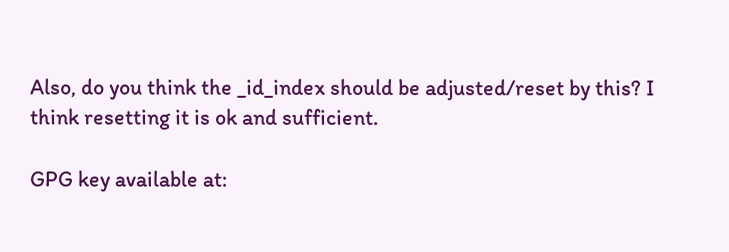Also, do you think the _id_index should be adjusted/reset by this? I
think resetting it is ok and sufficient.

GPG key available at: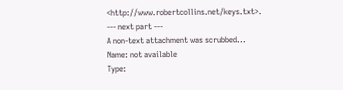<http://www.robertcollins.net/keys.txt>.
--- next part ---
A non-text attachment was scrubbed...
Name: not available
Type: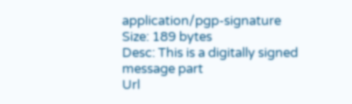application/pgp-signature
Size: 189 bytes
Desc: This is a digitally signed message part
Url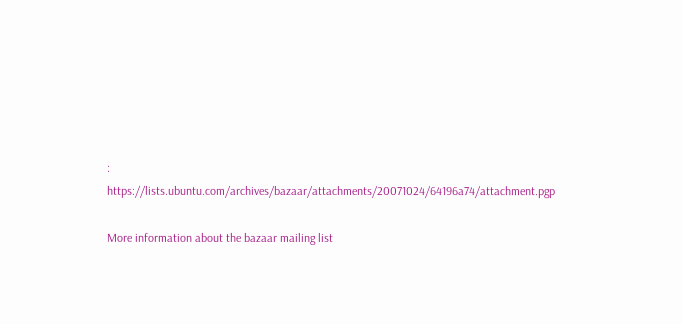: https://lists.ubuntu.com/archives/bazaar/attachments/20071024/64196a74/attachment.pgp

More information about the bazaar mailing list